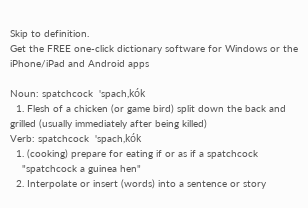Skip to definition.
Get the FREE one-click dictionary software for Windows or the iPhone/iPad and Android apps

Noun: spatchcock  'spach,kók
  1. Flesh of a chicken (or game bird) split down the back and grilled (usually immediately after being killed)
Verb: spatchcock  'spach,kók
  1. (cooking) prepare for eating if or as if a spatchcock
    "spatchcock a guinea hen"
  2. Interpolate or insert (words) into a sentence or story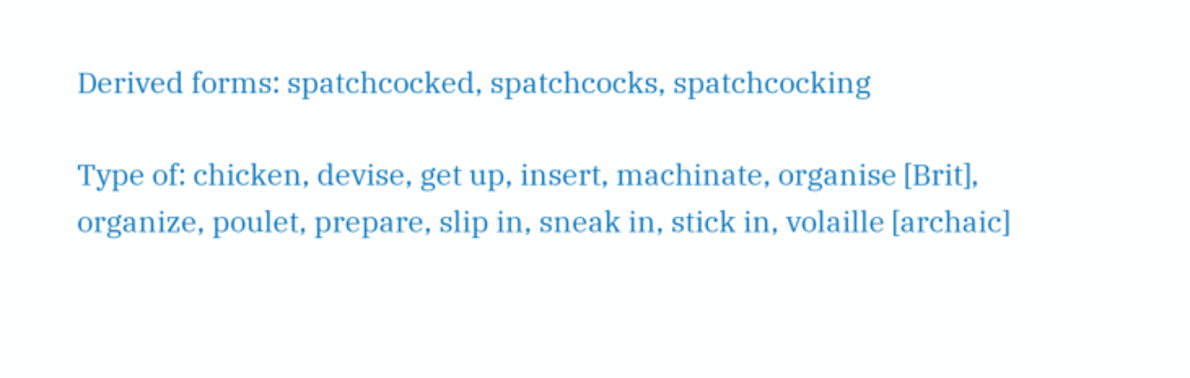Derived forms: spatchcocked, spatchcocks, spatchcocking

Type of: chicken, devise, get up, insert, machinate, organise [Brit], organize, poulet, prepare, slip in, sneak in, stick in, volaille [archaic]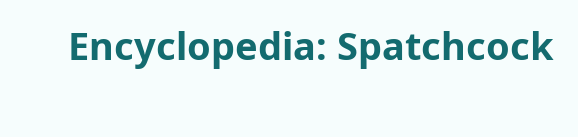Encyclopedia: Spatchcock